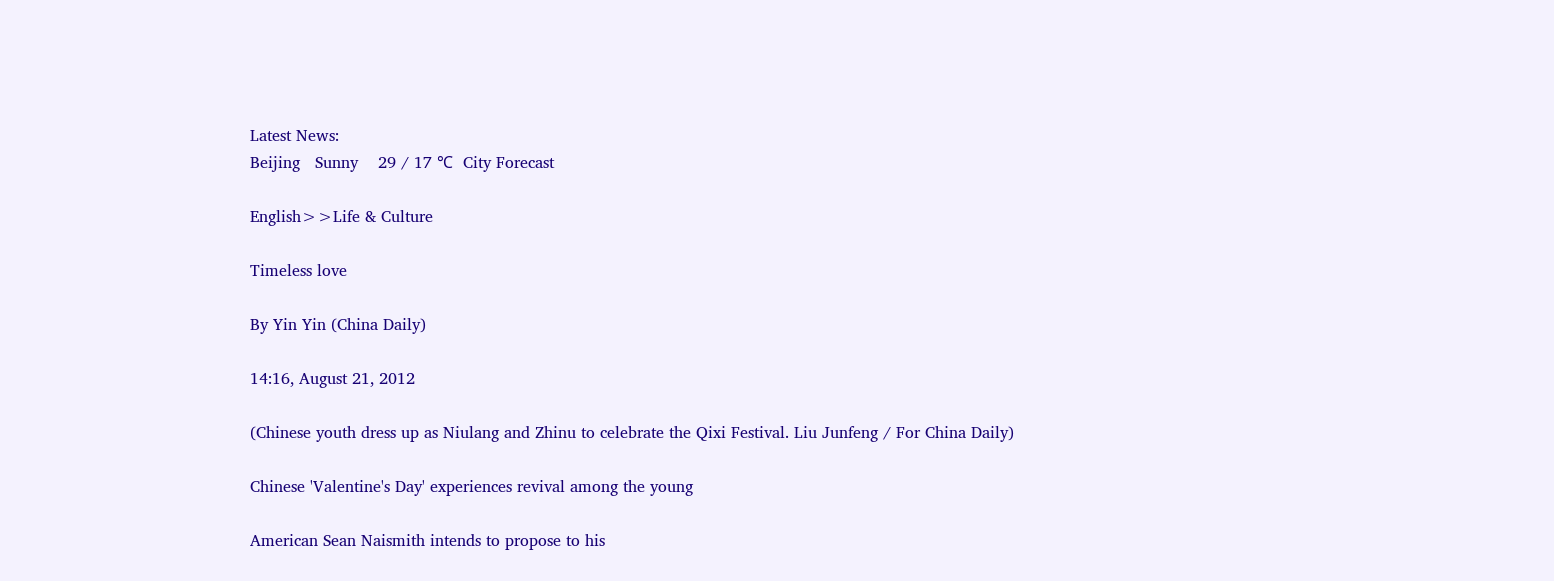Latest News:
Beijing   Sunny    29 / 17 ℃  City Forecast

English>>Life & Culture

Timeless love

By Yin Yin (China Daily)

14:16, August 21, 2012

(Chinese youth dress up as Niulang and Zhinu to celebrate the Qixi Festival. Liu Junfeng / For China Daily)

Chinese 'Valentine's Day' experiences revival among the young

American Sean Naismith intends to propose to his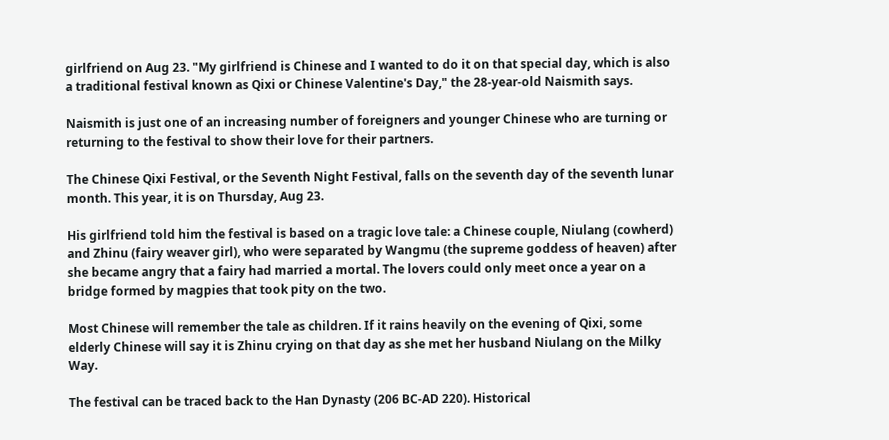girlfriend on Aug 23. "My girlfriend is Chinese and I wanted to do it on that special day, which is also a traditional festival known as Qixi or Chinese Valentine's Day," the 28-year-old Naismith says.

Naismith is just one of an increasing number of foreigners and younger Chinese who are turning or returning to the festival to show their love for their partners.

The Chinese Qixi Festival, or the Seventh Night Festival, falls on the seventh day of the seventh lunar month. This year, it is on Thursday, Aug 23.

His girlfriend told him the festival is based on a tragic love tale: a Chinese couple, Niulang (cowherd) and Zhinu (fairy weaver girl), who were separated by Wangmu (the supreme goddess of heaven) after she became angry that a fairy had married a mortal. The lovers could only meet once a year on a bridge formed by magpies that took pity on the two.

Most Chinese will remember the tale as children. If it rains heavily on the evening of Qixi, some elderly Chinese will say it is Zhinu crying on that day as she met her husband Niulang on the Milky Way.

The festival can be traced back to the Han Dynasty (206 BC-AD 220). Historical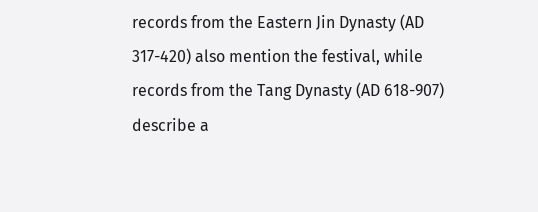records from the Eastern Jin Dynasty (AD 317-420) also mention the festival, while records from the Tang Dynasty (AD 618-907) describe a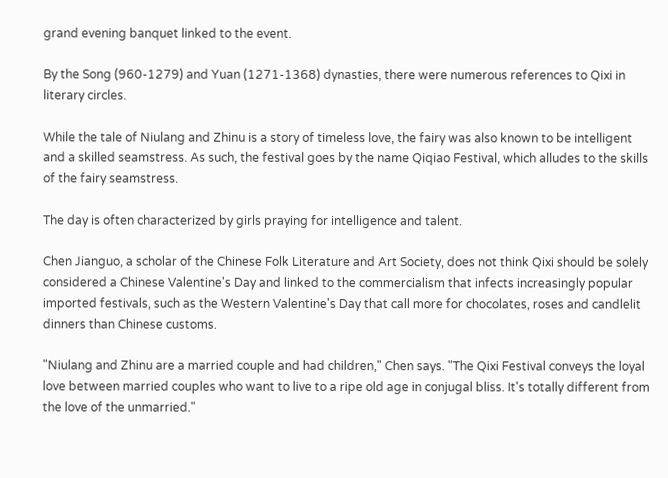grand evening banquet linked to the event.

By the Song (960-1279) and Yuan (1271-1368) dynasties, there were numerous references to Qixi in literary circles.

While the tale of Niulang and Zhinu is a story of timeless love, the fairy was also known to be intelligent and a skilled seamstress. As such, the festival goes by the name Qiqiao Festival, which alludes to the skills of the fairy seamstress.

The day is often characterized by girls praying for intelligence and talent.

Chen Jianguo, a scholar of the Chinese Folk Literature and Art Society, does not think Qixi should be solely considered a Chinese Valentine's Day and linked to the commercialism that infects increasingly popular imported festivals, such as the Western Valentine's Day that call more for chocolates, roses and candlelit dinners than Chinese customs.

"Niulang and Zhinu are a married couple and had children," Chen says. "The Qixi Festival conveys the loyal love between married couples who want to live to a ripe old age in conjugal bliss. It's totally different from the love of the unmarried."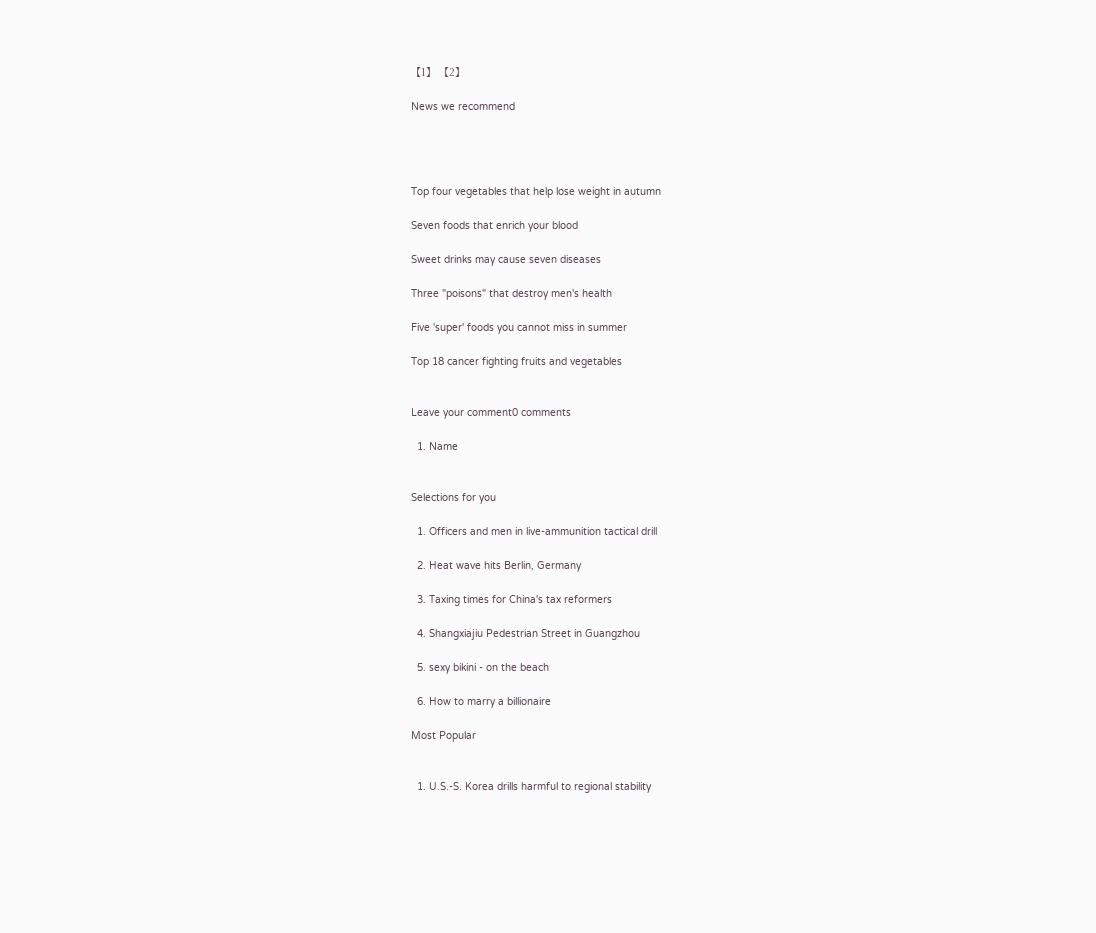【1】 【2】

News we recommend




Top four vegetables that help lose weight in autumn

Seven foods that enrich your blood

Sweet drinks may cause seven diseases

Three "poisons" that destroy men's health

Five 'super' foods you cannot miss in summer

Top 18 cancer fighting fruits and vegetables


Leave your comment0 comments

  1. Name


Selections for you

  1. Officers and men in live-ammunition tactical drill

  2. Heat wave hits Berlin, Germany

  3. Taxing times for China's tax reformers

  4. Shangxiajiu Pedestrian Street in Guangzhou

  5. sexy bikini - on the beach

  6. How to marry a billionaire

Most Popular


  1. U.S.-S. Korea drills harmful to regional stability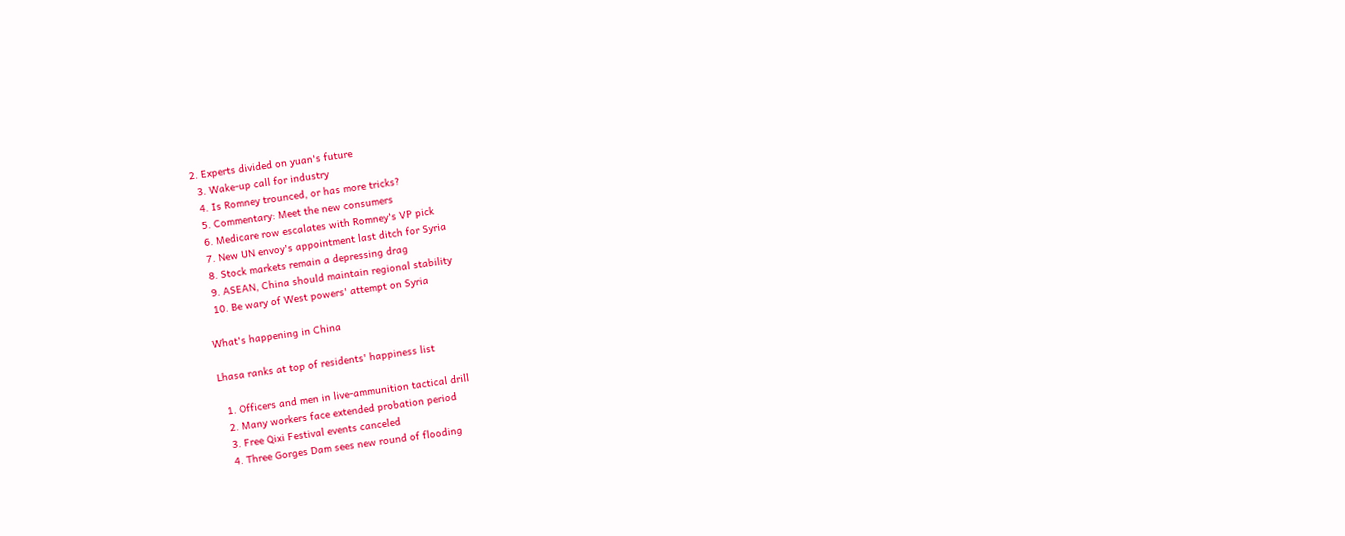2. Experts divided on yuan's future
  3. Wake-up call for industry
  4. Is Romney trounced, or has more tricks?
  5. Commentary: Meet the new consumers
  6. Medicare row escalates with Romney's VP pick
  7. New UN envoy's appointment last ditch for Syria
  8. Stock markets remain a depressing drag
  9. ASEAN, China should maintain regional stability
  10. Be wary of West powers' attempt on Syria

What's happening in China

Lhasa ranks at top of residents' happiness list

  1. Officers and men in live-ammunition tactical drill
  2. Many workers face extended probation period
  3. Free Qixi Festival events canceled
  4. Three Gorges Dam sees new round of flooding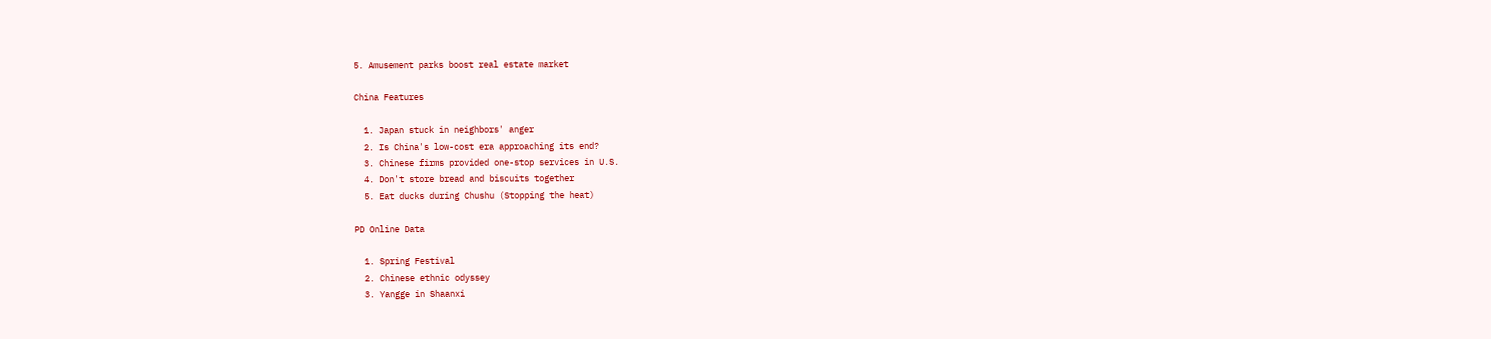5. Amusement parks boost real estate market

China Features

  1. Japan stuck in neighbors' anger
  2. Is China's low-cost era approaching its end?
  3. Chinese firms provided one-stop services in U.S.
  4. Don't store bread and biscuits together
  5. Eat ducks during Chushu (Stopping the heat)

PD Online Data

  1. Spring Festival
  2. Chinese ethnic odyssey
  3. Yangge in Shaanxi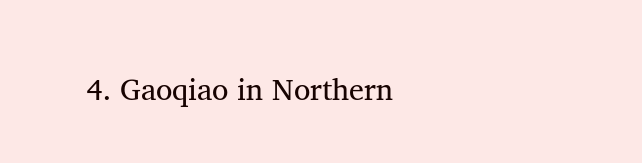4. Gaoqiao in Northern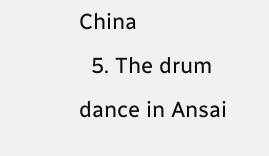China
  5. The drum dance in Ansai